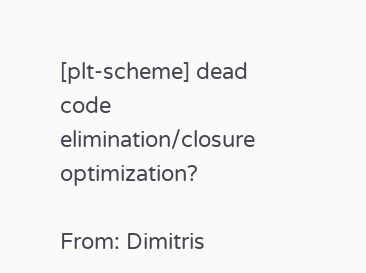[plt-scheme] dead code elimination/closure optimization?

From: Dimitris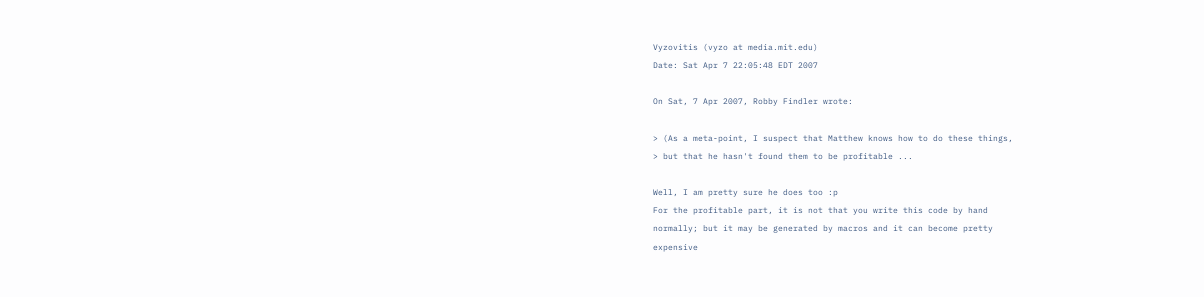Vyzovitis (vyzo at media.mit.edu)
Date: Sat Apr 7 22:05:48 EDT 2007

On Sat, 7 Apr 2007, Robby Findler wrote:

> (As a meta-point, I suspect that Matthew knows how to do these things,
> but that he hasn't found them to be profitable ...

Well, I am pretty sure he does too :p
For the profitable part, it is not that you write this code by hand
normally; but it may be generated by macros and it can become pretty
expensive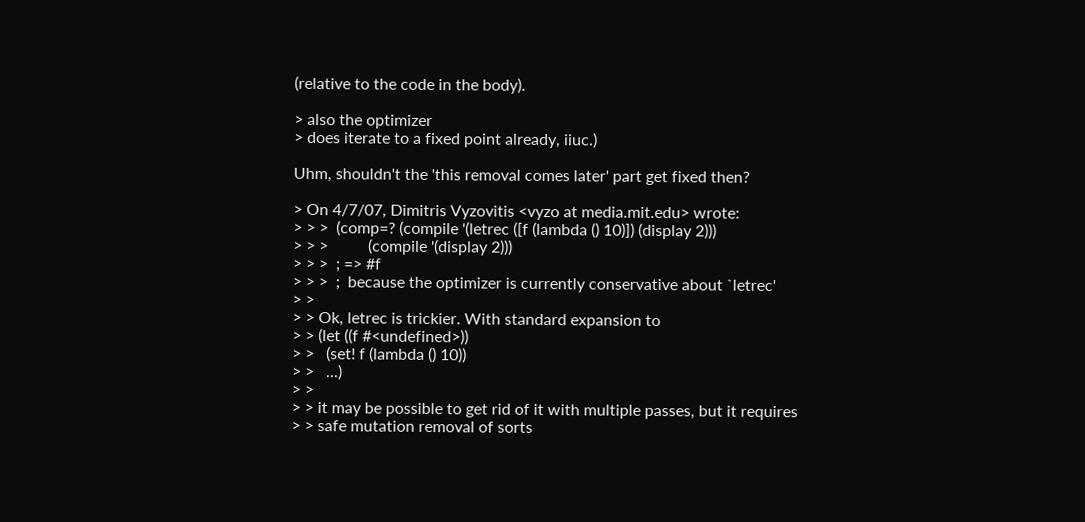(relative to the code in the body).

> also the optimizer
> does iterate to a fixed point already, iiuc.)

Uhm, shouldn't the 'this removal comes later' part get fixed then?

> On 4/7/07, Dimitris Vyzovitis <vyzo at media.mit.edu> wrote:
> > >  (comp=? (compile '(letrec ([f (lambda () 10)]) (display 2)))
> > >          (compile '(display 2)))
> > >  ; => #f
> > >  ;  because the optimizer is currently conservative about `letrec'
> >
> > Ok, letrec is trickier. With standard expansion to
> > (let ((f #<undefined>))
> >   (set! f (lambda () 10))
> >   ...)
> >
> > it may be possible to get rid of it with multiple passes, but it requires
> > safe mutation removal of sorts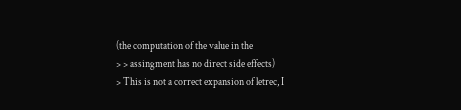(the computation of the value in the
> > assingment has no direct side effects)
> This is not a correct expansion of letrec, I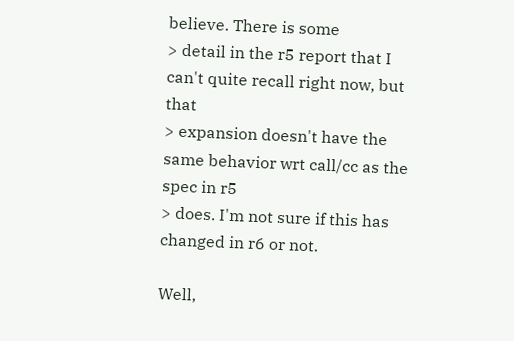believe. There is some
> detail in the r5 report that I can't quite recall right now, but that
> expansion doesn't have the same behavior wrt call/cc as the spec in r5
> does. I'm not sure if this has changed in r6 or not.

Well,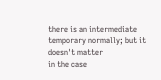there is an intermediate temporary normally; but it doesn't matter
in the case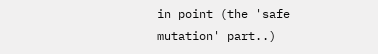in point (the 'safe mutation' part..)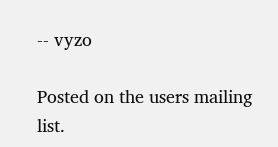-- vyzo

Posted on the users mailing list.